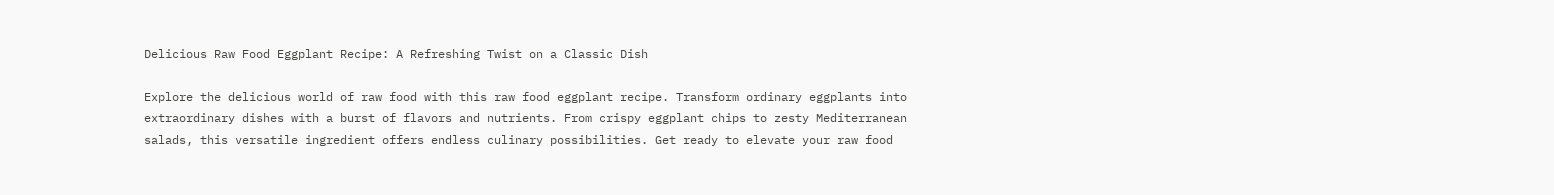Delicious Raw Food Eggplant Recipe: A Refreshing Twist on a Classic Dish

Explore the delicious world of raw food with this raw food eggplant recipe. Transform ordinary eggplants into extraordinary dishes with a burst of flavors and nutrients. From crispy eggplant chips to zesty Mediterranean salads, this versatile ingredient offers endless culinary possibilities. Get ready to elevate your raw food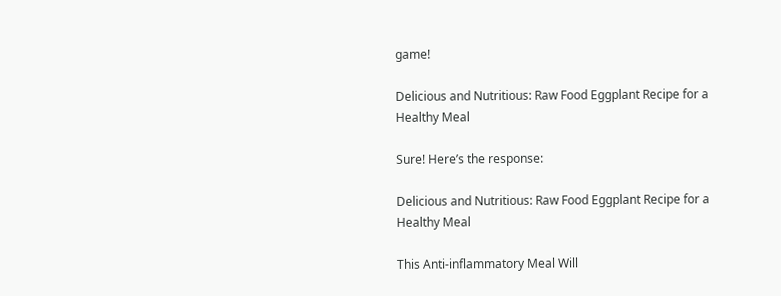game!

Delicious and Nutritious: Raw Food Eggplant Recipe for a Healthy Meal

Sure! Here’s the response:

Delicious and Nutritious: Raw Food Eggplant Recipe for a Healthy Meal

This Anti-inflammatory Meal Will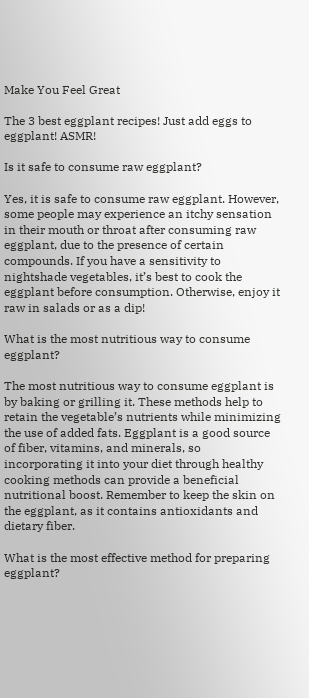Make You Feel Great

The 3 best eggplant recipes! Just add eggs to eggplant! ASMR!

Is it safe to consume raw eggplant?

Yes, it is safe to consume raw eggplant. However, some people may experience an itchy sensation in their mouth or throat after consuming raw eggplant, due to the presence of certain compounds. If you have a sensitivity to nightshade vegetables, it’s best to cook the eggplant before consumption. Otherwise, enjoy it raw in salads or as a dip!

What is the most nutritious way to consume eggplant?

The most nutritious way to consume eggplant is by baking or grilling it. These methods help to retain the vegetable’s nutrients while minimizing the use of added fats. Eggplant is a good source of fiber, vitamins, and minerals, so incorporating it into your diet through healthy cooking methods can provide a beneficial nutritional boost. Remember to keep the skin on the eggplant, as it contains antioxidants and dietary fiber.

What is the most effective method for preparing eggplant?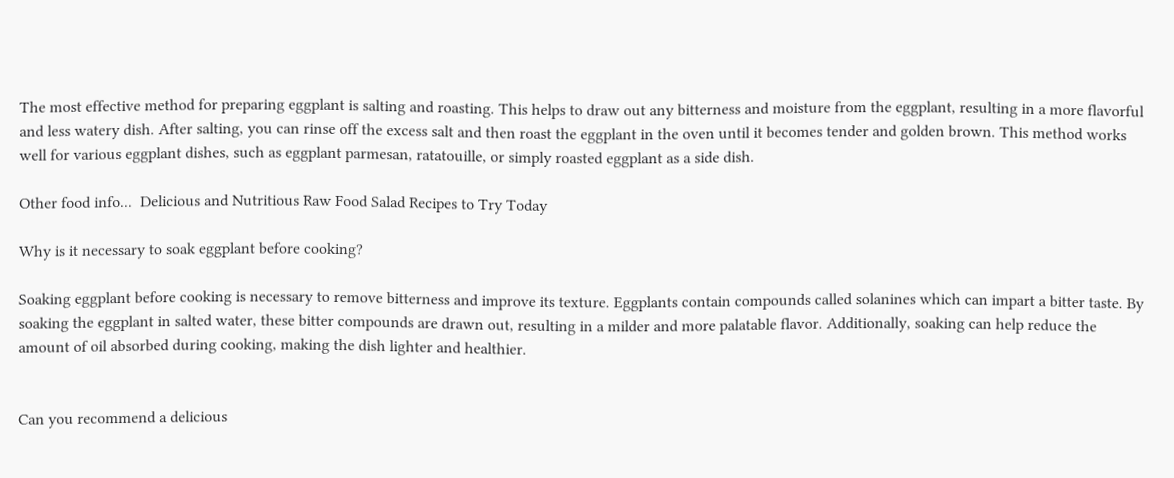The most effective method for preparing eggplant is salting and roasting. This helps to draw out any bitterness and moisture from the eggplant, resulting in a more flavorful and less watery dish. After salting, you can rinse off the excess salt and then roast the eggplant in the oven until it becomes tender and golden brown. This method works well for various eggplant dishes, such as eggplant parmesan, ratatouille, or simply roasted eggplant as a side dish.

Other food info...  Delicious and Nutritious Raw Food Salad Recipes to Try Today

Why is it necessary to soak eggplant before cooking?

Soaking eggplant before cooking is necessary to remove bitterness and improve its texture. Eggplants contain compounds called solanines which can impart a bitter taste. By soaking the eggplant in salted water, these bitter compounds are drawn out, resulting in a milder and more palatable flavor. Additionally, soaking can help reduce the amount of oil absorbed during cooking, making the dish lighter and healthier.


Can you recommend a delicious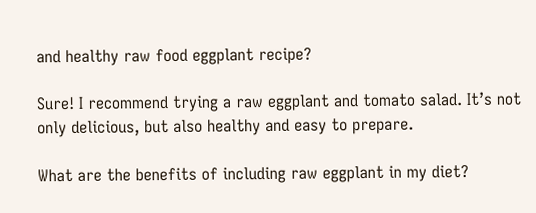and healthy raw food eggplant recipe?

Sure! I recommend trying a raw eggplant and tomato salad. It’s not only delicious, but also healthy and easy to prepare.

What are the benefits of including raw eggplant in my diet?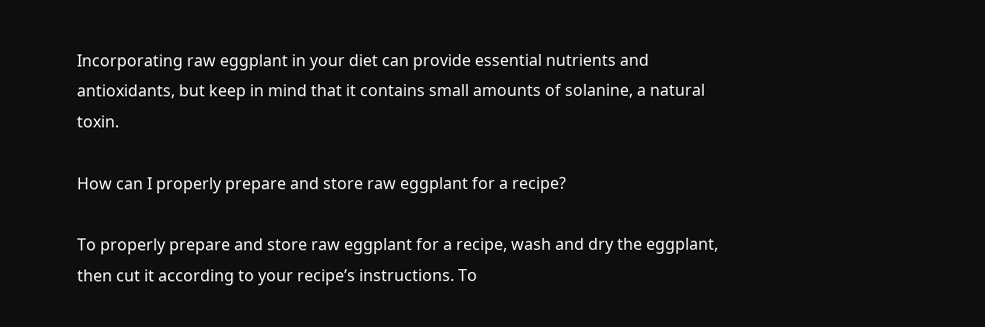Incorporating raw eggplant in your diet can provide essential nutrients and antioxidants, but keep in mind that it contains small amounts of solanine, a natural toxin.

How can I properly prepare and store raw eggplant for a recipe?

To properly prepare and store raw eggplant for a recipe, wash and dry the eggplant, then cut it according to your recipe’s instructions. To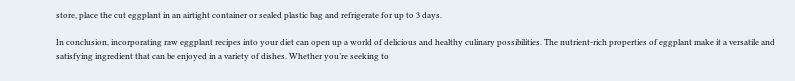store, place the cut eggplant in an airtight container or sealed plastic bag and refrigerate for up to 3 days.

In conclusion, incorporating raw eggplant recipes into your diet can open up a world of delicious and healthy culinary possibilities. The nutrient-rich properties of eggplant make it a versatile and satisfying ingredient that can be enjoyed in a variety of dishes. Whether you’re seeking to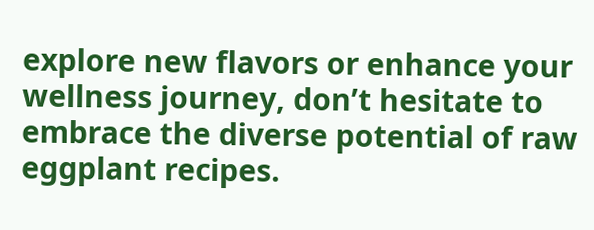explore new flavors or enhance your wellness journey, don’t hesitate to embrace the diverse potential of raw eggplant recipes.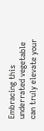Embracing this underrated vegetable can truly elevate your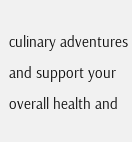culinary adventures and support your overall health and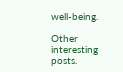well-being.

Other interesting posts.